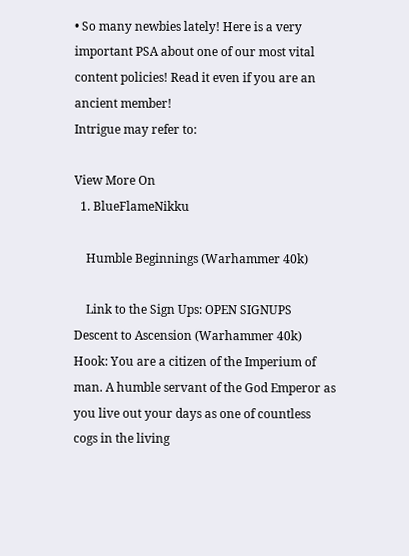• So many newbies lately! Here is a very important PSA about one of our most vital content policies! Read it even if you are an ancient member!
Intrigue may refer to:

View More On
  1. BlueFlameNikku

    Humble Beginnings (Warhammer 40k)

    Link to the Sign Ups: OPEN SIGNUPS Descent to Ascension (Warhammer 40k) Hook: You are a citizen of the Imperium of man. A humble servant of the God Emperor as you live out your days as one of countless cogs in the living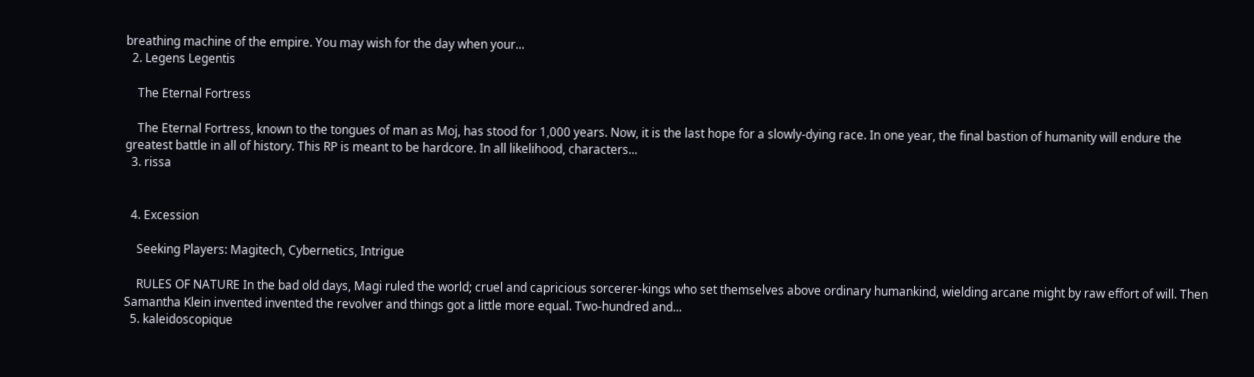breathing machine of the empire. You may wish for the day when your...
  2. Legens Legentis

    The Eternal Fortress

    The Eternal Fortress, known to the tongues of man as Moj, has stood for 1,000 years. Now, it is the last hope for a slowly-dying race. In one year, the final bastion of humanity will endure the greatest battle in all of history. This RP is meant to be hardcore. In all likelihood, characters...
  3. rissa


  4. Excession

    Seeking Players: Magitech, Cybernetics, Intrigue

    RULES OF NATURE In the bad old days, Magi ruled the world; cruel and capricious sorcerer-kings who set themselves above ordinary humankind, wielding arcane might by raw effort of will. Then Samantha Klein invented invented the revolver and things got a little more equal. Two-hundred and...
  5. kaleidoscopique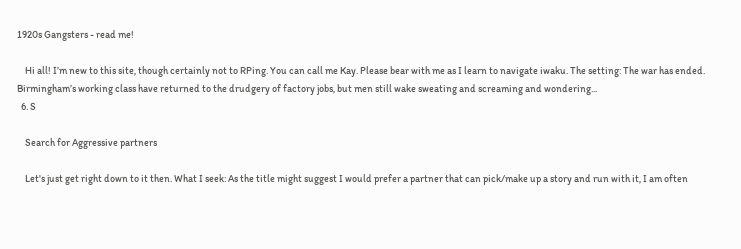1920s Gangsters - read me!

    Hi all! I’m new to this site, though certainly not to RPing. You can call me Kay. Please bear with me as I learn to navigate iwaku. The setting: The war has ended. Birmingham’s working class have returned to the drudgery of factory jobs, but men still wake sweating and screaming and wondering...
  6. S

    Search for Aggressive partners

    Let's just get right down to it then. What I seek: As the title might suggest I would prefer a partner that can pick/make up a story and run with it, I am often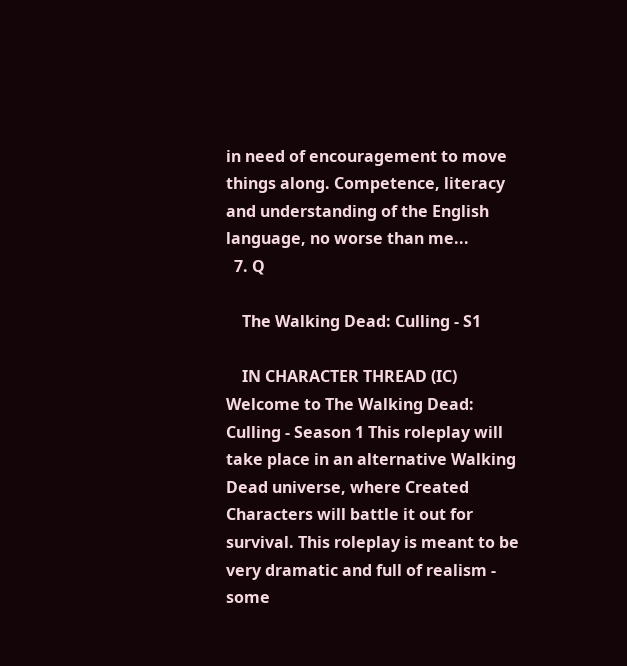in need of encouragement to move things along. Competence, literacy and understanding of the English language, no worse than me...
  7. Q

    The Walking Dead: Culling - S1

    IN CHARACTER THREAD (IC) Welcome to The Walking Dead: Culling - Season 1 This roleplay will take place in an alternative Walking Dead universe, where Created Characters will battle it out for survival. This roleplay is meant to be very dramatic and full of realism - some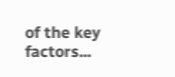of the key factors...